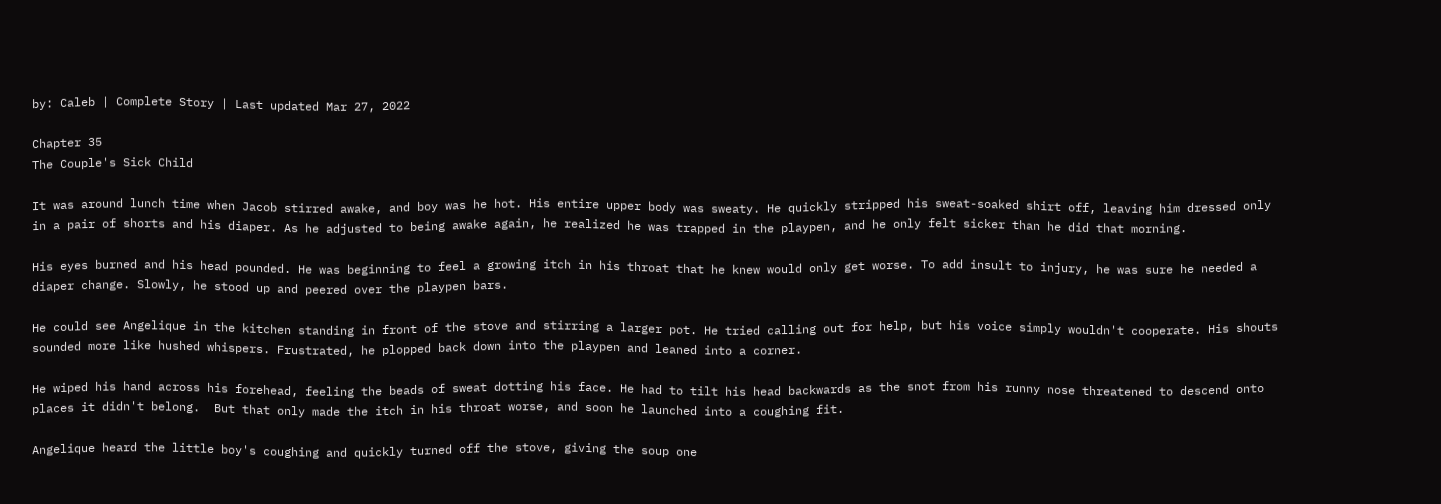by: Caleb | Complete Story | Last updated Mar 27, 2022

Chapter 35
The Couple's Sick Child

It was around lunch time when Jacob stirred awake, and boy was he hot. His entire upper body was sweaty. He quickly stripped his sweat-soaked shirt off, leaving him dressed only in a pair of shorts and his diaper. As he adjusted to being awake again, he realized he was trapped in the playpen, and he only felt sicker than he did that morning.

His eyes burned and his head pounded. He was beginning to feel a growing itch in his throat that he knew would only get worse. To add insult to injury, he was sure he needed a diaper change. Slowly, he stood up and peered over the playpen bars.

He could see Angelique in the kitchen standing in front of the stove and stirring a larger pot. He tried calling out for help, but his voice simply wouldn't cooperate. His shouts sounded more like hushed whispers. Frustrated, he plopped back down into the playpen and leaned into a corner.

He wiped his hand across his forehead, feeling the beads of sweat dotting his face. He had to tilt his head backwards as the snot from his runny nose threatened to descend onto places it didn't belong.  But that only made the itch in his throat worse, and soon he launched into a coughing fit.

Angelique heard the little boy's coughing and quickly turned off the stove, giving the soup one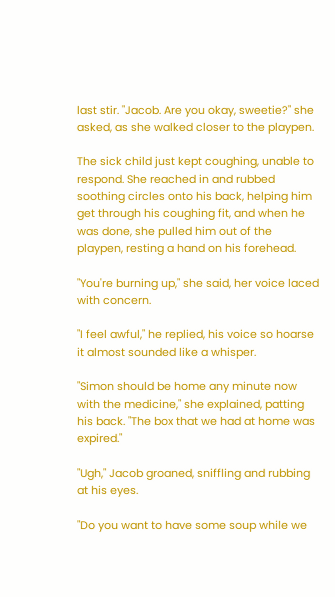last stir. "Jacob. Are you okay, sweetie?" she asked, as she walked closer to the playpen.

The sick child just kept coughing, unable to respond. She reached in and rubbed soothing circles onto his back, helping him get through his coughing fit, and when he was done, she pulled him out of the playpen, resting a hand on his forehead.

"You're burning up," she said, her voice laced with concern.

"I feel awful," he replied, his voice so hoarse it almost sounded like a whisper.

"Simon should be home any minute now with the medicine," she explained, patting his back. "The box that we had at home was expired."

"Ugh," Jacob groaned, sniffling and rubbing at his eyes.

"Do you want to have some soup while we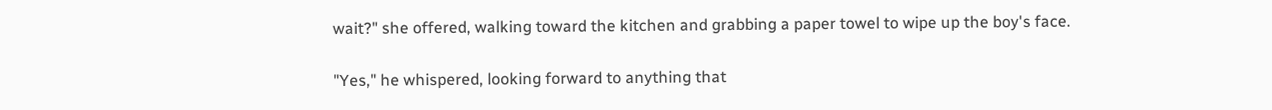wait?" she offered, walking toward the kitchen and grabbing a paper towel to wipe up the boy's face.

"Yes," he whispered, looking forward to anything that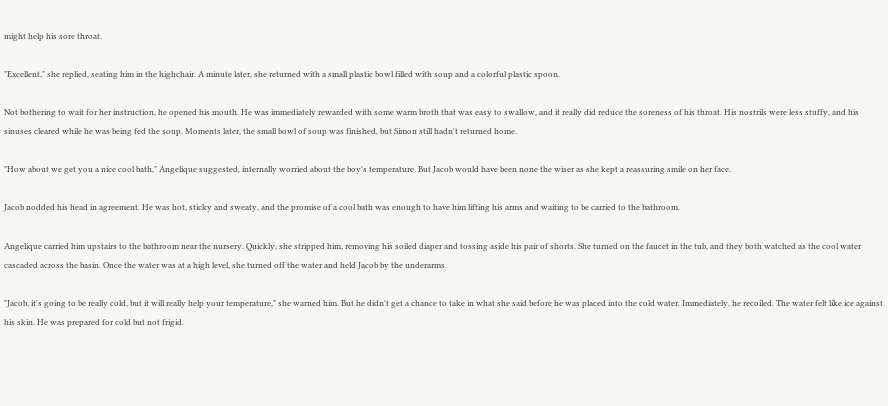might help his sore throat.

"Excellent," she replied, seating him in the highchair. A minute later, she returned with a small plastic bowl filled with soup and a colorful plastic spoon.

Not bothering to wait for her instruction, he opened his mouth. He was immediately rewarded with some warm broth that was easy to swallow, and it really did reduce the soreness of his throat. His nostrils were less stuffy, and his sinuses cleared while he was being fed the soup. Moments later, the small bowl of soup was finished, but Simon still hadn't returned home.

"How about we get you a nice cool bath," Angelique suggested, internally worried about the boy's temperature. But Jacob would have been none the wiser as she kept a reassuring smile on her face.

Jacob nodded his head in agreement. He was hot, sticky and sweaty, and the promise of a cool bath was enough to have him lifting his arms and waiting to be carried to the bathroom.

Angelique carried him upstairs to the bathroom near the nursery. Quickly, she stripped him, removing his soiled diaper and tossing aside his pair of shorts. She turned on the faucet in the tub, and they both watched as the cool water cascaded across the basin. Once the water was at a high level, she turned off the water and held Jacob by the underarms.

"Jacob, it's going to be really cold, but it will really help your temperature," she warned him. But he didn't get a chance to take in what she said before he was placed into the cold water. Immediately, he recoiled. The water felt like ice against his skin. He was prepared for cold but not frigid.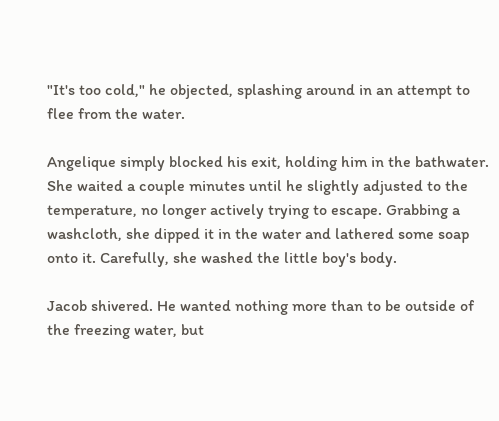"It's too cold," he objected, splashing around in an attempt to flee from the water.

Angelique simply blocked his exit, holding him in the bathwater. She waited a couple minutes until he slightly adjusted to the temperature, no longer actively trying to escape. Grabbing a washcloth, she dipped it in the water and lathered some soap onto it. Carefully, she washed the little boy's body.

Jacob shivered. He wanted nothing more than to be outside of the freezing water, but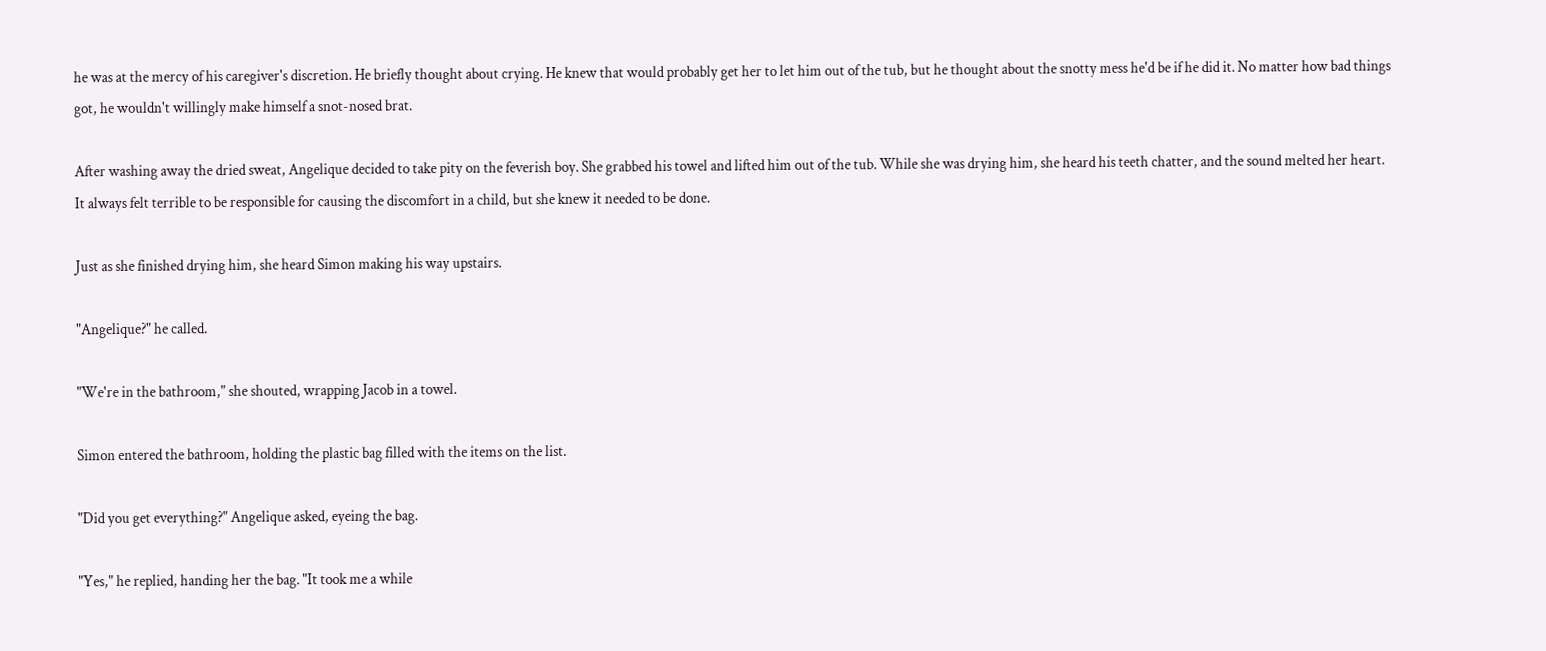he was at the mercy of his caregiver's discretion. He briefly thought about crying. He knew that would probably get her to let him out of the tub, but he thought about the snotty mess he'd be if he did it. No matter how bad things got, he wouldn't willingly make himself a snot-nosed brat.

After washing away the dried sweat, Angelique decided to take pity on the feverish boy. She grabbed his towel and lifted him out of the tub. While she was drying him, she heard his teeth chatter, and the sound melted her heart. It always felt terrible to be responsible for causing the discomfort in a child, but she knew it needed to be done.

Just as she finished drying him, she heard Simon making his way upstairs.

"Angelique?" he called.

"We're in the bathroom," she shouted, wrapping Jacob in a towel.

Simon entered the bathroom, holding the plastic bag filled with the items on the list.

"Did you get everything?" Angelique asked, eyeing the bag.

"Yes," he replied, handing her the bag. "It took me a while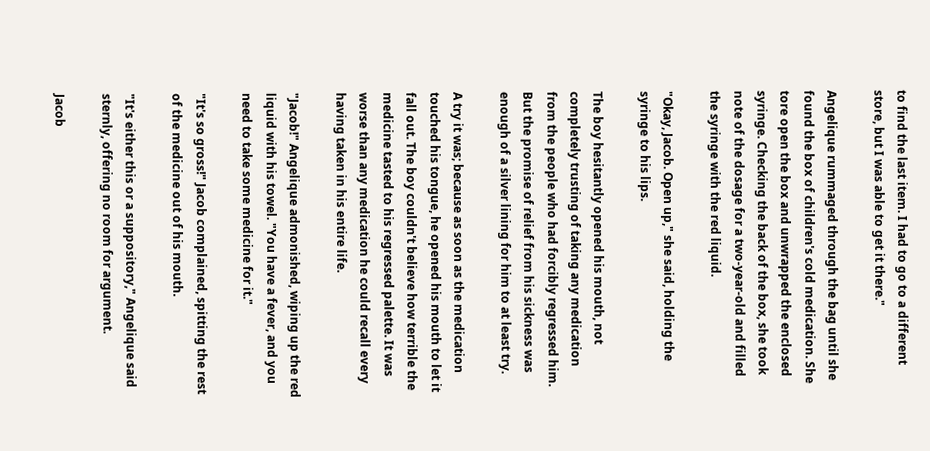to find the last item. I had to go to a different store, but I was able to get it there."

Angelique rummaged through the bag until she found the box of children's cold medication. She tore open the box and unwrapped the enclosed syringe. Checking the back of the box, she took note of the dosage for a two-year-old and filled the syringe with the red liquid.

"Okay, Jacob. Open up," she said, holding the syringe to his lips.

The boy hesitantly opened his mouth, not completely trusting of taking any medication from the people who had forcibly regressed him. But the promise of relief from his sickness was enough of a silver lining for him to at least try.

A try it was; because as soon as the medication touched his tongue, he opened his mouth to let it fall out. The boy couldn't believe how terrible the medicine tasted to his regressed palette. It was worse than any medication he could recall every having taken in his entire life.

"Jacob!" Angelique admonished, wiping up the red liquid with his towel. "You have a fever, and you need to take some medicine for it."

"It's so gross!" Jacob complained, spitting the rest of the medicine out of his mouth.

"It's either this or a suppository," Angelique said sternly, offering no room for argument.

Jacob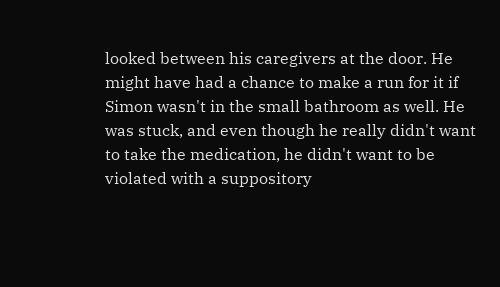looked between his caregivers at the door. He might have had a chance to make a run for it if Simon wasn't in the small bathroom as well. He was stuck, and even though he really didn't want to take the medication, he didn't want to be violated with a suppository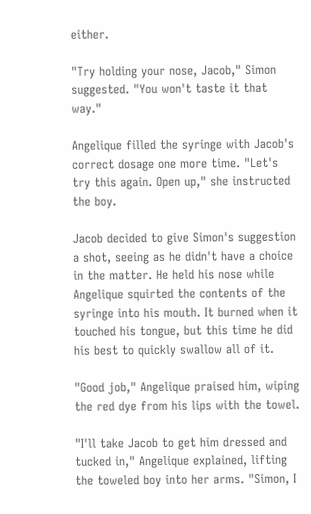either.

"Try holding your nose, Jacob," Simon suggested. "You won't taste it that way."

Angelique filled the syringe with Jacob's correct dosage one more time. "Let's try this again. Open up," she instructed the boy.

Jacob decided to give Simon's suggestion a shot, seeing as he didn't have a choice in the matter. He held his nose while Angelique squirted the contents of the syringe into his mouth. It burned when it touched his tongue, but this time he did his best to quickly swallow all of it.

"Good job," Angelique praised him, wiping the red dye from his lips with the towel.

"I'll take Jacob to get him dressed and tucked in," Angelique explained, lifting the toweled boy into her arms. "Simon, I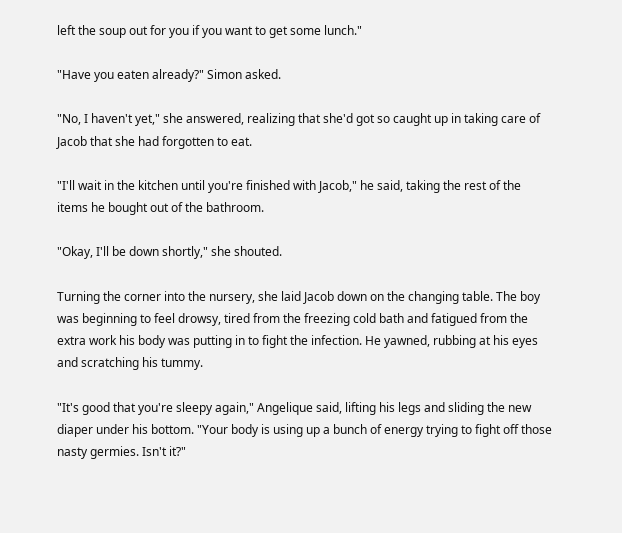left the soup out for you if you want to get some lunch."

"Have you eaten already?" Simon asked.

"No, I haven't yet," she answered, realizing that she'd got so caught up in taking care of Jacob that she had forgotten to eat.

"I'll wait in the kitchen until you're finished with Jacob," he said, taking the rest of the items he bought out of the bathroom.

"Okay, I'll be down shortly," she shouted.

Turning the corner into the nursery, she laid Jacob down on the changing table. The boy was beginning to feel drowsy, tired from the freezing cold bath and fatigued from the extra work his body was putting in to fight the infection. He yawned, rubbing at his eyes and scratching his tummy.

"It's good that you're sleepy again," Angelique said, lifting his legs and sliding the new diaper under his bottom. "Your body is using up a bunch of energy trying to fight off those nasty germies. Isn't it?"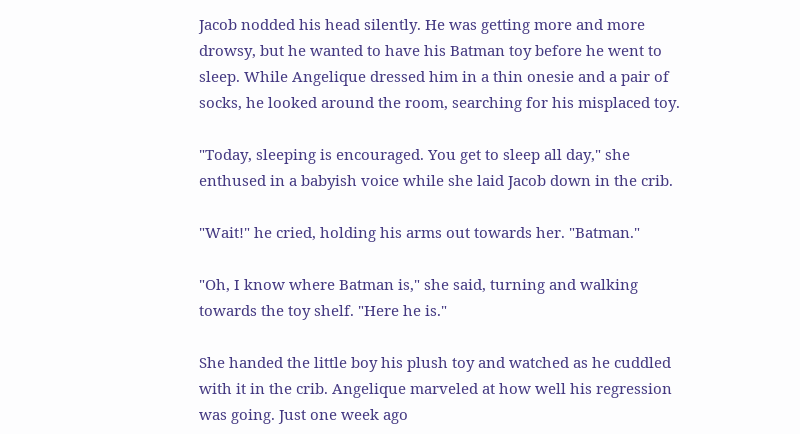Jacob nodded his head silently. He was getting more and more drowsy, but he wanted to have his Batman toy before he went to sleep. While Angelique dressed him in a thin onesie and a pair of socks, he looked around the room, searching for his misplaced toy.

"Today, sleeping is encouraged. You get to sleep all day," she enthused in a babyish voice while she laid Jacob down in the crib.

"Wait!" he cried, holding his arms out towards her. "Batman."

"Oh, I know where Batman is," she said, turning and walking towards the toy shelf. "Here he is."

She handed the little boy his plush toy and watched as he cuddled with it in the crib. Angelique marveled at how well his regression was going. Just one week ago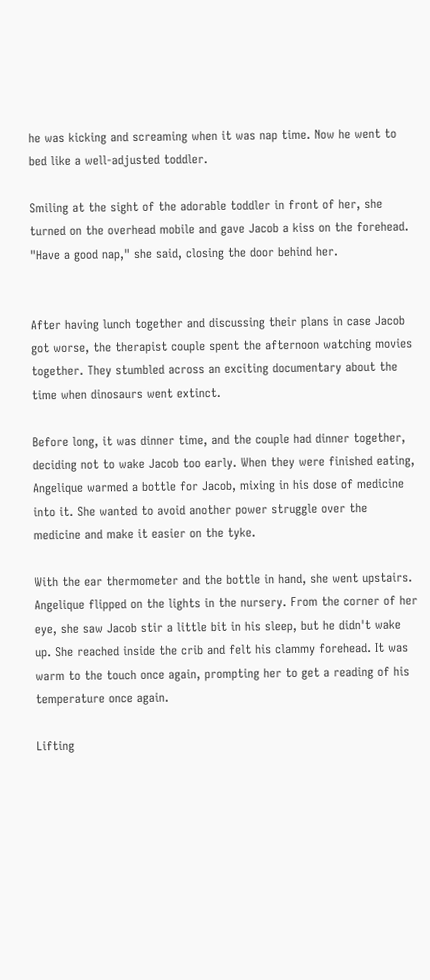he was kicking and screaming when it was nap time. Now he went to bed like a well-adjusted toddler.

Smiling at the sight of the adorable toddler in front of her, she turned on the overhead mobile and gave Jacob a kiss on the forehead. "Have a good nap," she said, closing the door behind her.


After having lunch together and discussing their plans in case Jacob got worse, the therapist couple spent the afternoon watching movies together. They stumbled across an exciting documentary about the time when dinosaurs went extinct.

Before long, it was dinner time, and the couple had dinner together, deciding not to wake Jacob too early. When they were finished eating, Angelique warmed a bottle for Jacob, mixing in his dose of medicine into it. She wanted to avoid another power struggle over the medicine and make it easier on the tyke.

With the ear thermometer and the bottle in hand, she went upstairs. Angelique flipped on the lights in the nursery. From the corner of her eye, she saw Jacob stir a little bit in his sleep, but he didn't wake up. She reached inside the crib and felt his clammy forehead. It was warm to the touch once again, prompting her to get a reading of his temperature once again.

Lifting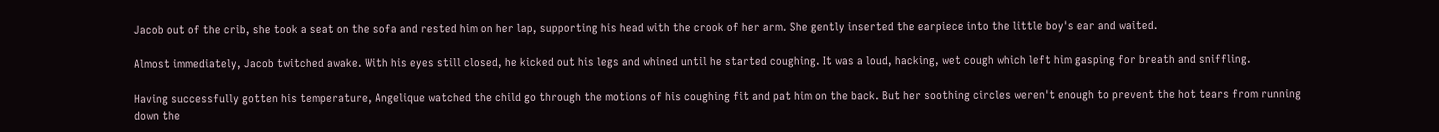Jacob out of the crib, she took a seat on the sofa and rested him on her lap, supporting his head with the crook of her arm. She gently inserted the earpiece into the little boy's ear and waited.

Almost immediately, Jacob twitched awake. With his eyes still closed, he kicked out his legs and whined until he started coughing. It was a loud, hacking, wet cough which left him gasping for breath and sniffling.

Having successfully gotten his temperature, Angelique watched the child go through the motions of his coughing fit and pat him on the back. But her soothing circles weren't enough to prevent the hot tears from running down the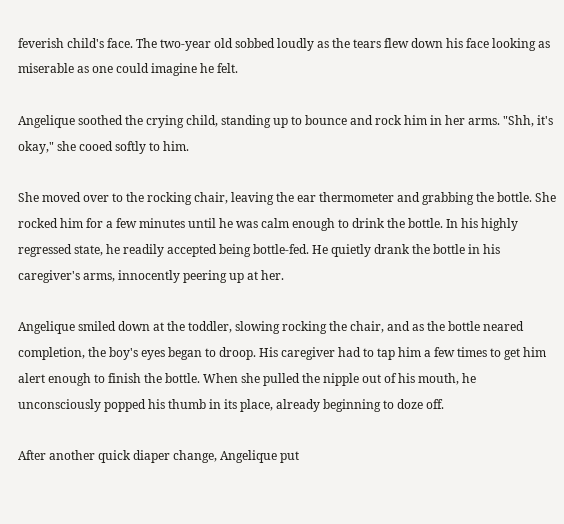feverish child's face. The two-year old sobbed loudly as the tears flew down his face looking as miserable as one could imagine he felt.

Angelique soothed the crying child, standing up to bounce and rock him in her arms. "Shh, it's okay," she cooed softly to him.

She moved over to the rocking chair, leaving the ear thermometer and grabbing the bottle. She rocked him for a few minutes until he was calm enough to drink the bottle. In his highly regressed state, he readily accepted being bottle-fed. He quietly drank the bottle in his caregiver's arms, innocently peering up at her.

Angelique smiled down at the toddler, slowing rocking the chair, and as the bottle neared completion, the boy's eyes began to droop. His caregiver had to tap him a few times to get him alert enough to finish the bottle. When she pulled the nipple out of his mouth, he unconsciously popped his thumb in its place, already beginning to doze off.

After another quick diaper change, Angelique put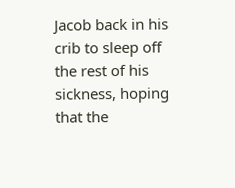Jacob back in his crib to sleep off the rest of his sickness, hoping that the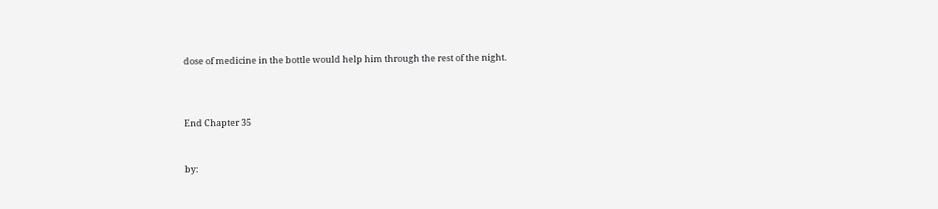dose of medicine in the bottle would help him through the rest of the night.



End Chapter 35


by: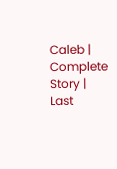Caleb | Complete Story | Last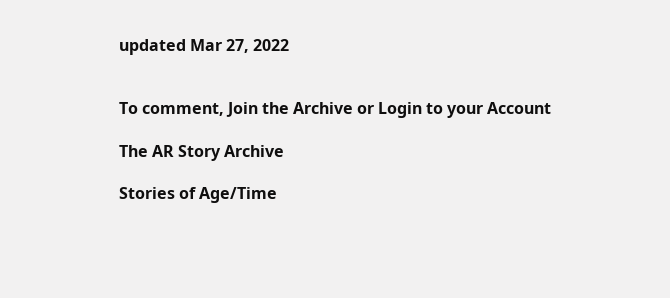updated Mar 27, 2022


To comment, Join the Archive or Login to your Account

The AR Story Archive

Stories of Age/Time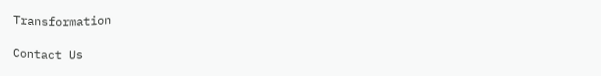Transformation

Contact Us